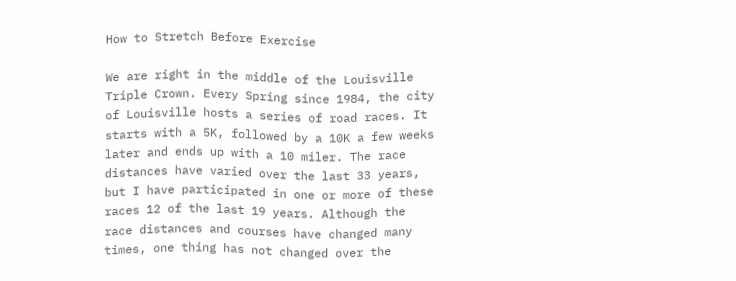How to Stretch Before Exercise

We are right in the middle of the Louisville Triple Crown. Every Spring since 1984, the city of Louisville hosts a series of road races. It starts with a 5K, followed by a 10K a few weeks later and ends up with a 10 miler. The race distances have varied over the last 33 years, but I have participated in one or more of these races 12 of the last 19 years. Although the race distances and courses have changed many times, one thing has not changed over the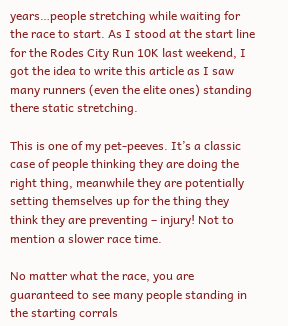years…people stretching while waiting for the race to start. As I stood at the start line for the Rodes City Run 10K last weekend, I got the idea to write this article as I saw many runners (even the elite ones) standing there static stretching.

This is one of my pet-peeves. It’s a classic case of people thinking they are doing the right thing, meanwhile they are potentially setting themselves up for the thing they think they are preventing – injury! Not to mention a slower race time.

No matter what the race, you are guaranteed to see many people standing in the starting corrals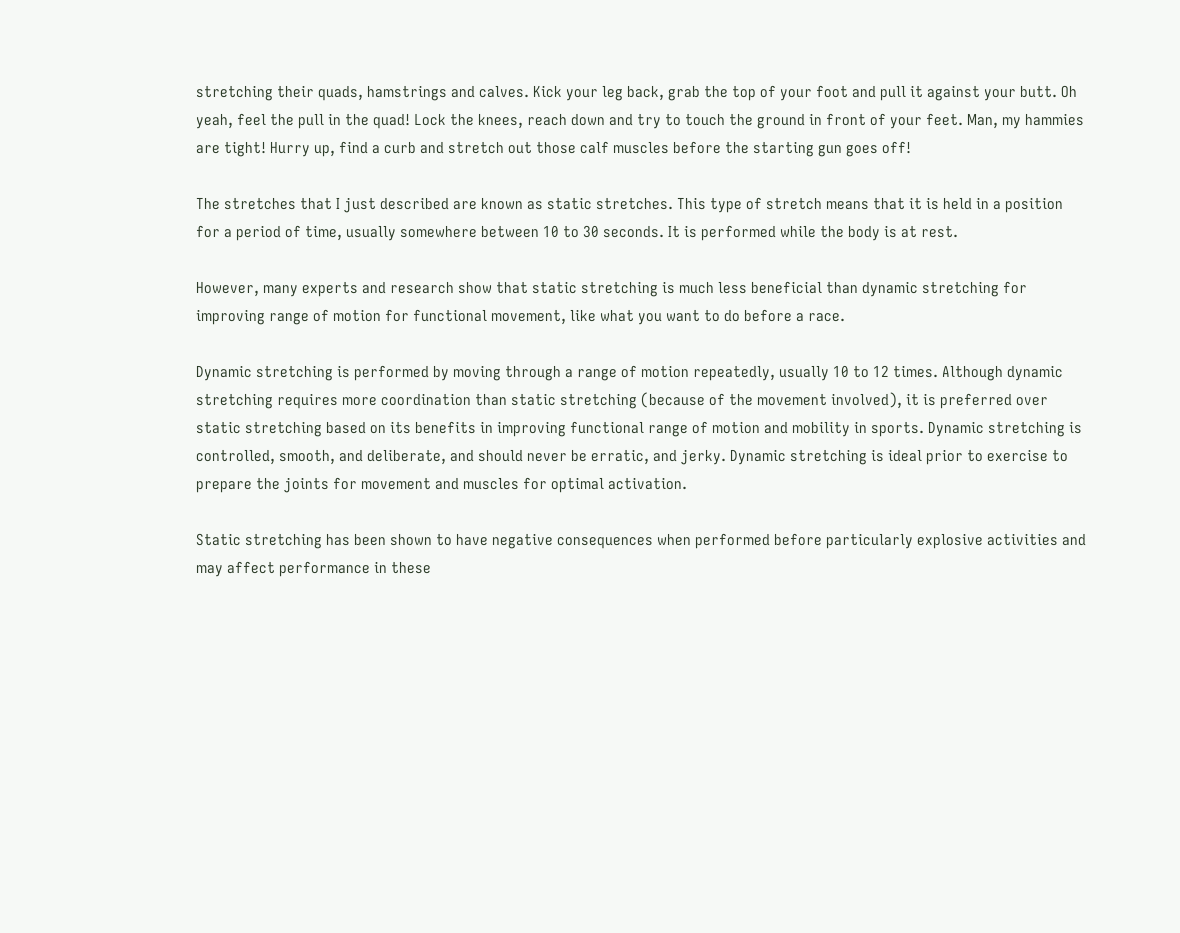stretching their quads, hamstrings and calves. Kick your leg back, grab the top of your foot and pull it against your butt. Oh yeah, feel the pull in the quad! Lock the knees, reach down and try to touch the ground in front of your feet. Man, my hammies are tight! Hurry up, find a curb and stretch out those calf muscles before the starting gun goes off!

The stretches that I just described are known as static stretches. This type of stretch means that it is held in a position for a period of time, usually somewhere between 10 to 30 seconds. It is performed while the body is at rest.

However, many experts and research show that static stretching is much less beneficial than dynamic stretching for improving range of motion for functional movement, like what you want to do before a race.

Dynamic stretching is performed by moving through a range of motion repeatedly, usually 10 to 12 times. Although dynamic stretching requires more coordination than static stretching (because of the movement involved), it is preferred over static stretching based on its benefits in improving functional range of motion and mobility in sports. Dynamic stretching is controlled, smooth, and deliberate, and should never be erratic, and jerky. Dynamic stretching is ideal prior to exercise to prepare the joints for movement and muscles for optimal activation.

Static stretching has been shown to have negative consequences when performed before particularly explosive activities and may affect performance in these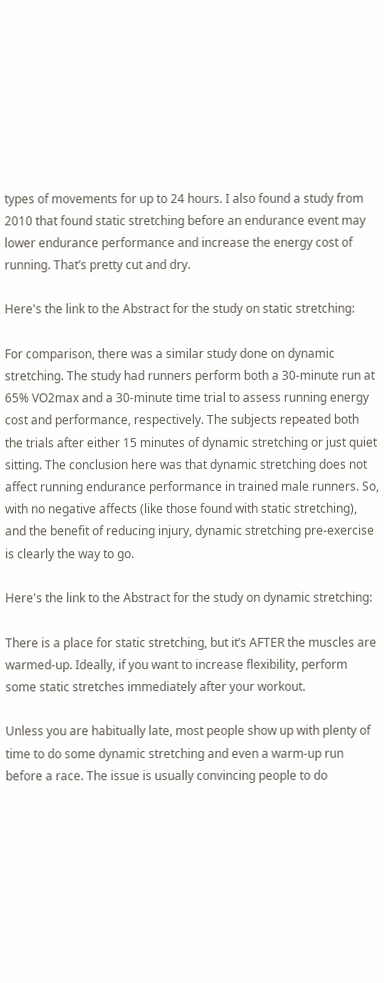types of movements for up to 24 hours. I also found a study from 2010 that found static stretching before an endurance event may lower endurance performance and increase the energy cost of running. That’s pretty cut and dry.

Here's the link to the Abstract for the study on static stretching:

For comparison, there was a similar study done on dynamic stretching. The study had runners perform both a 30-minute run at 65% VO2max and a 30-minute time trial to assess running energy cost and performance, respectively. The subjects repeated both the trials after either 15 minutes of dynamic stretching or just quiet sitting. The conclusion here was that dynamic stretching does not affect running endurance performance in trained male runners. So, with no negative affects (like those found with static stretching), and the benefit of reducing injury, dynamic stretching pre-exercise is clearly the way to go.

Here's the link to the Abstract for the study on dynamic stretching:

There is a place for static stretching, but it’s AFTER the muscles are warmed-up. Ideally, if you want to increase flexibility, perform some static stretches immediately after your workout.

Unless you are habitually late, most people show up with plenty of time to do some dynamic stretching and even a warm-up run before a race. The issue is usually convincing people to do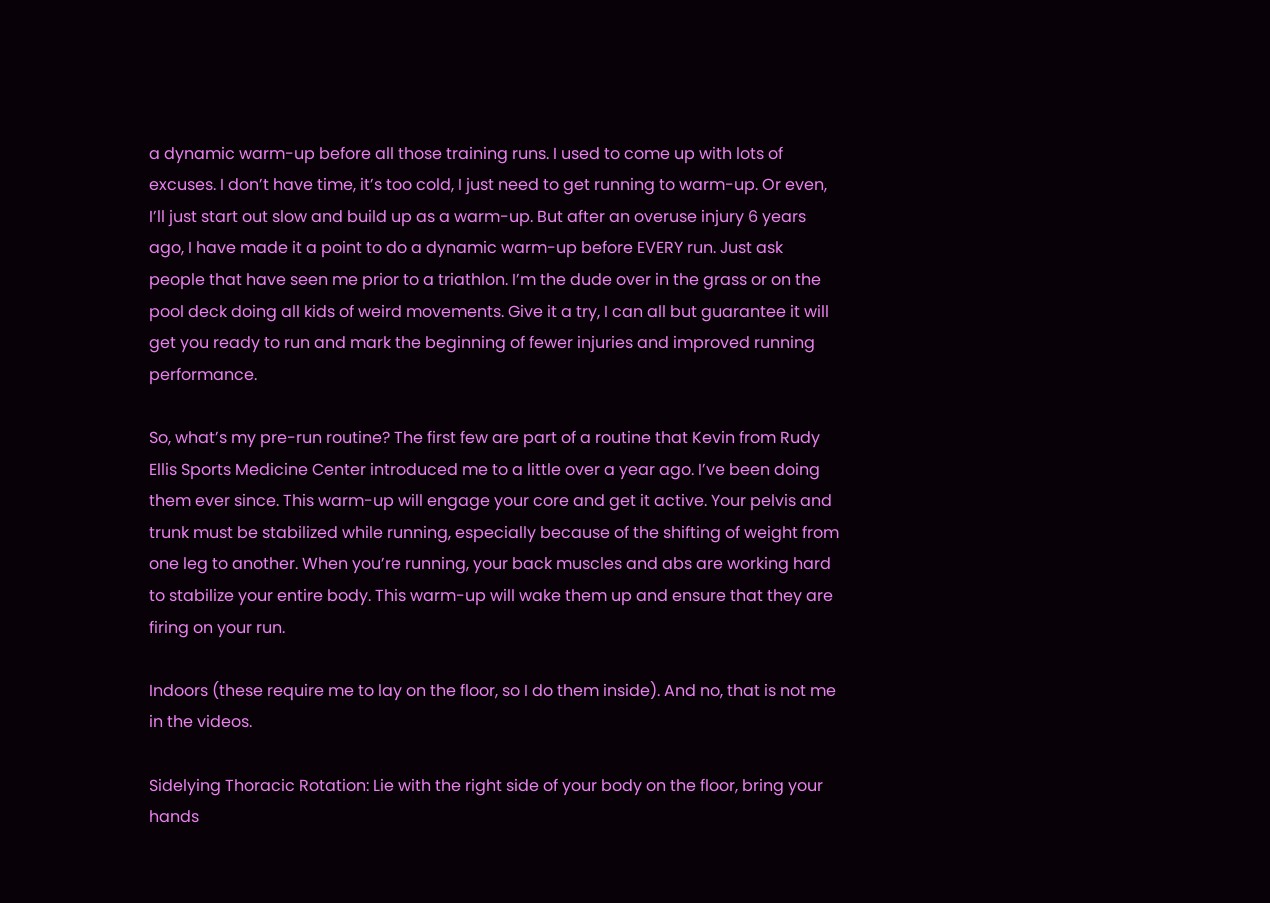a dynamic warm-up before all those training runs. I used to come up with lots of excuses. I don’t have time, it’s too cold, I just need to get running to warm-up. Or even, I’ll just start out slow and build up as a warm-up. But after an overuse injury 6 years ago, I have made it a point to do a dynamic warm-up before EVERY run. Just ask people that have seen me prior to a triathlon. I’m the dude over in the grass or on the pool deck doing all kids of weird movements. Give it a try, I can all but guarantee it will get you ready to run and mark the beginning of fewer injuries and improved running performance.

So, what’s my pre-run routine? The first few are part of a routine that Kevin from Rudy Ellis Sports Medicine Center introduced me to a little over a year ago. I’ve been doing them ever since. This warm-up will engage your core and get it active. Your pelvis and trunk must be stabilized while running, especially because of the shifting of weight from one leg to another. When you’re running, your back muscles and abs are working hard to stabilize your entire body. This warm-up will wake them up and ensure that they are firing on your run.

Indoors (these require me to lay on the floor, so I do them inside). And no, that is not me in the videos.

Sidelying Thoracic Rotation: Lie with the right side of your body on the floor, bring your hands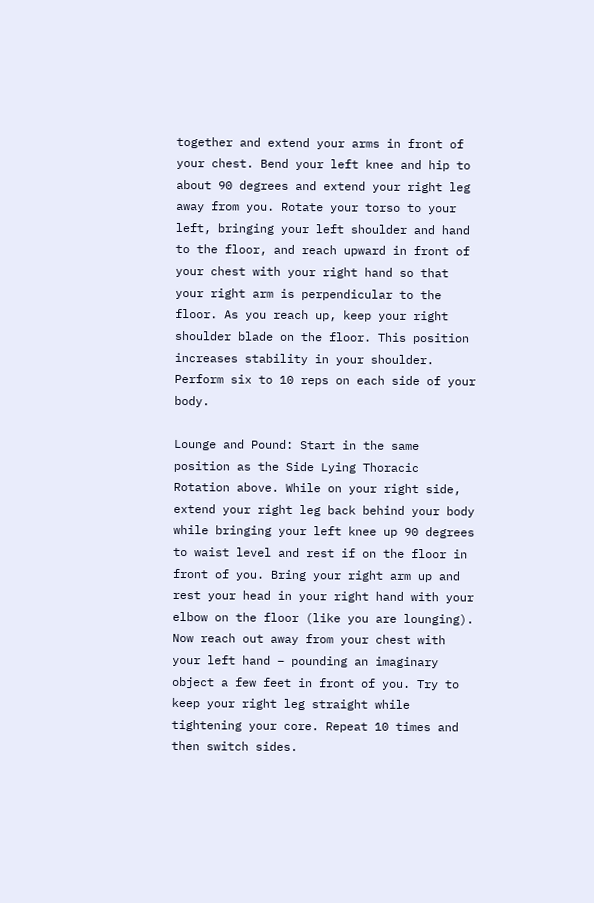together and extend your arms in front of your chest. Bend your left knee and hip to about 90 degrees and extend your right leg away from you. Rotate your torso to your left, bringing your left shoulder and hand to the floor, and reach upward in front of your chest with your right hand so that your right arm is perpendicular to the floor. As you reach up, keep your right shoulder blade on the floor. This position increases stability in your shoulder. Perform six to 10 reps on each side of your body.

Lounge and Pound: Start in the same position as the Side Lying Thoracic Rotation above. While on your right side, extend your right leg back behind your body while bringing your left knee up 90 degrees to waist level and rest if on the floor in front of you. Bring your right arm up and rest your head in your right hand with your elbow on the floor (like you are lounging). Now reach out away from your chest with your left hand – pounding an imaginary object a few feet in front of you. Try to keep your right leg straight while tightening your core. Repeat 10 times and then switch sides.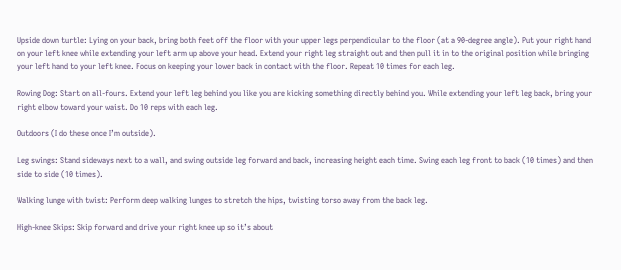Upside down turtle: Lying on your back, bring both feet off the floor with your upper legs perpendicular to the floor (at a 90-degree angle). Put your right hand on your left knee while extending your left arm up above your head. Extend your right leg straight out and then pull it in to the original position while bringing your left hand to your left knee. Focus on keeping your lower back in contact with the floor. Repeat 10 times for each leg.

Rowing Dog: Start on all-fours. Extend your left leg behind you like you are kicking something directly behind you. While extending your left leg back, bring your right elbow toward your waist. Do 10 reps with each leg.

Outdoors (I do these once I’m outside).

Leg swings: Stand sideways next to a wall, and swing outside leg forward and back, increasing height each time. Swing each leg front to back (10 times) and then side to side (10 times).

Walking lunge with twist: Perform deep walking lunges to stretch the hips, twisting torso away from the back leg.

High-knee Skips: Skip forward and drive your right knee up so it’s about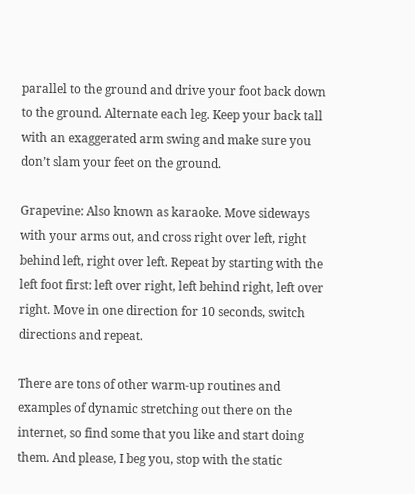parallel to the ground and drive your foot back down to the ground. Alternate each leg. Keep your back tall with an exaggerated arm swing and make sure you don’t slam your feet on the ground.

Grapevine: Also known as karaoke. Move sideways with your arms out, and cross right over left, right behind left, right over left. Repeat by starting with the left foot first: left over right, left behind right, left over right. Move in one direction for 10 seconds, switch directions and repeat.

There are tons of other warm-up routines and examples of dynamic stretching out there on the internet, so find some that you like and start doing them. And please, I beg you, stop with the static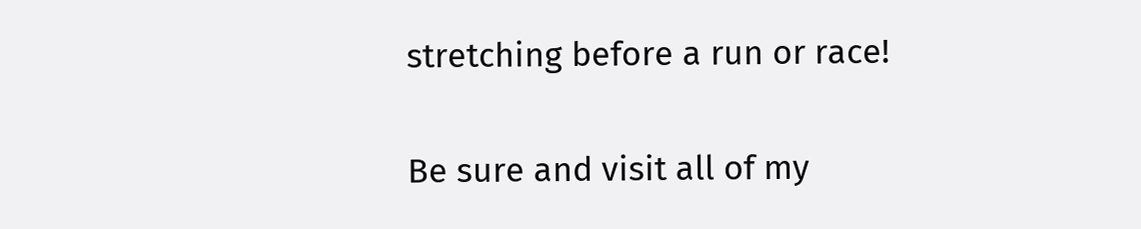stretching before a run or race!

Be sure and visit all of my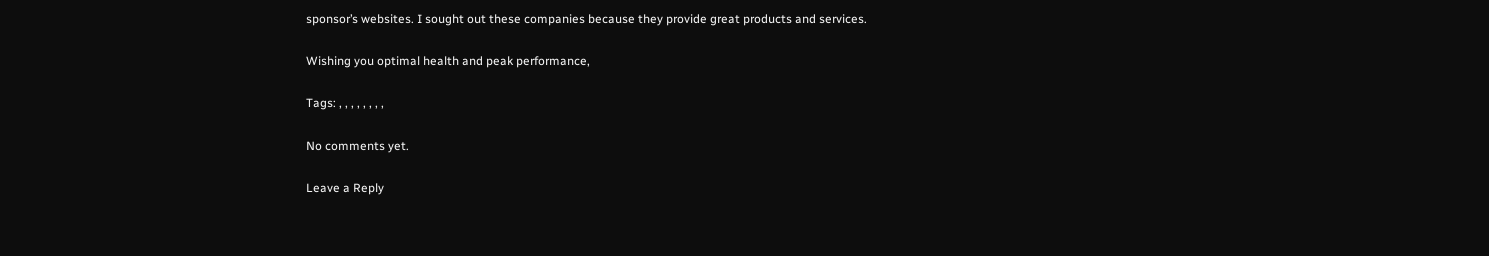sponsor’s websites. I sought out these companies because they provide great products and services.

Wishing you optimal health and peak performance,

Tags: , , , , , , , ,

No comments yet.

Leave a Reply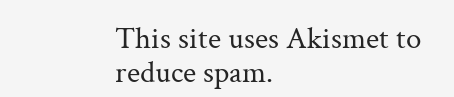This site uses Akismet to reduce spam.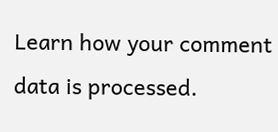Learn how your comment data is processed.